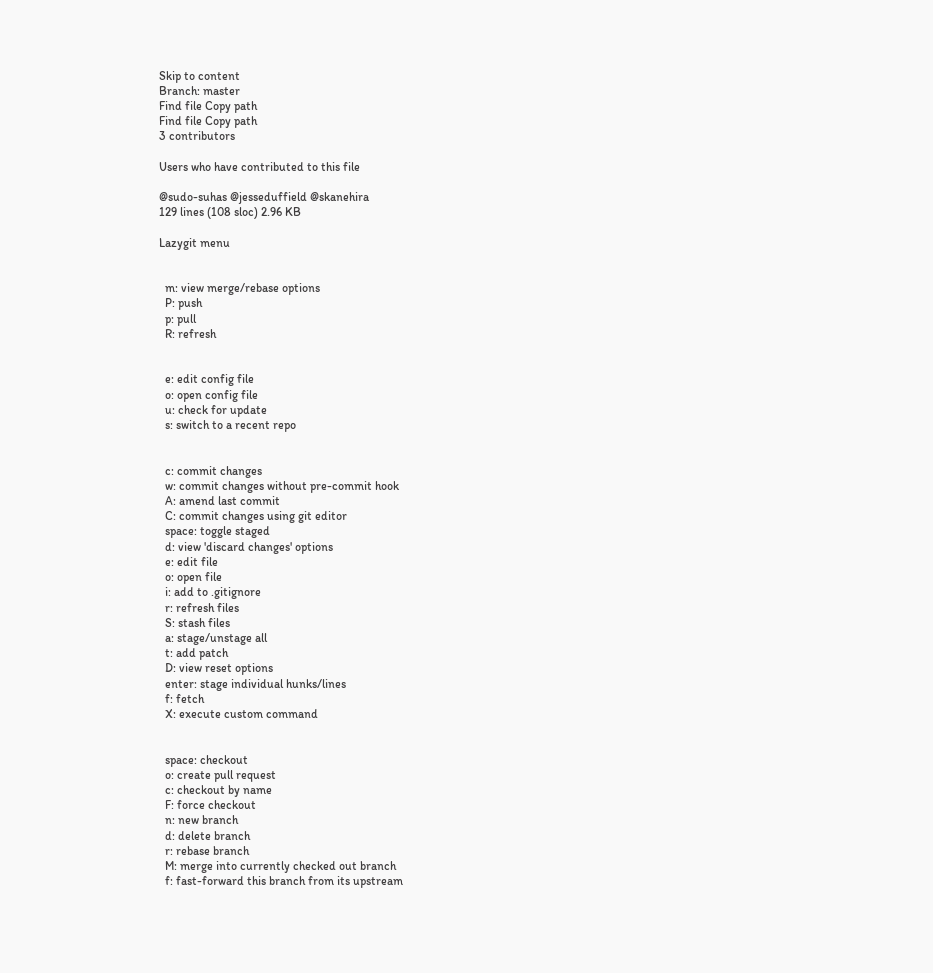Skip to content
Branch: master
Find file Copy path
Find file Copy path
3 contributors

Users who have contributed to this file

@sudo-suhas @jesseduffield @skanehira
129 lines (108 sloc) 2.96 KB

Lazygit menu


  m: view merge/rebase options
  P: push
  p: pull
  R: refresh


  e: edit config file
  o: open config file
  u: check for update
  s: switch to a recent repo


  c: commit changes
  w: commit changes without pre-commit hook
  A: amend last commit
  C: commit changes using git editor
  space: toggle staged
  d: view 'discard changes' options
  e: edit file
  o: open file
  i: add to .gitignore
  r: refresh files
  S: stash files
  a: stage/unstage all
  t: add patch
  D: view reset options
  enter: stage individual hunks/lines
  f: fetch
  X: execute custom command


  space: checkout
  o: create pull request
  c: checkout by name
  F: force checkout
  n: new branch
  d: delete branch
  r: rebase branch
  M: merge into currently checked out branch
  f: fast-forward this branch from its upstream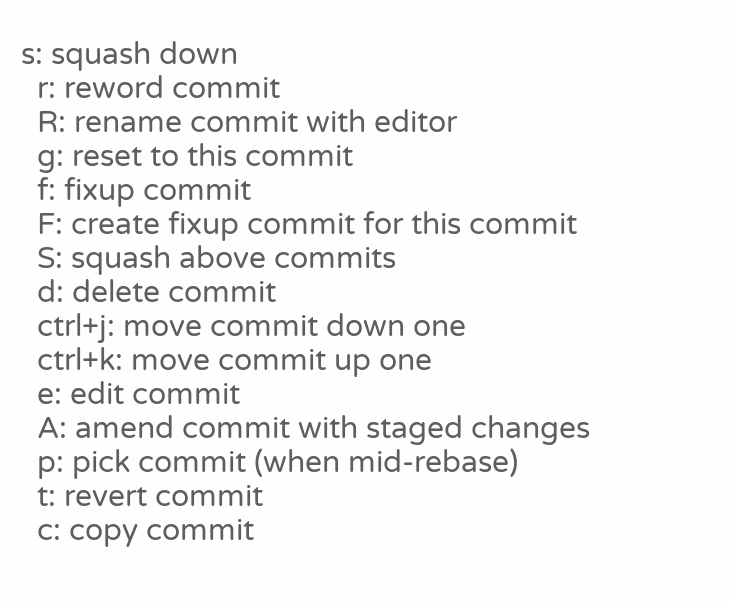s: squash down
  r: reword commit
  R: rename commit with editor
  g: reset to this commit
  f: fixup commit
  F: create fixup commit for this commit
  S: squash above commits
  d: delete commit
  ctrl+j: move commit down one
  ctrl+k: move commit up one
  e: edit commit
  A: amend commit with staged changes
  p: pick commit (when mid-rebase)
  t: revert commit
  c: copy commit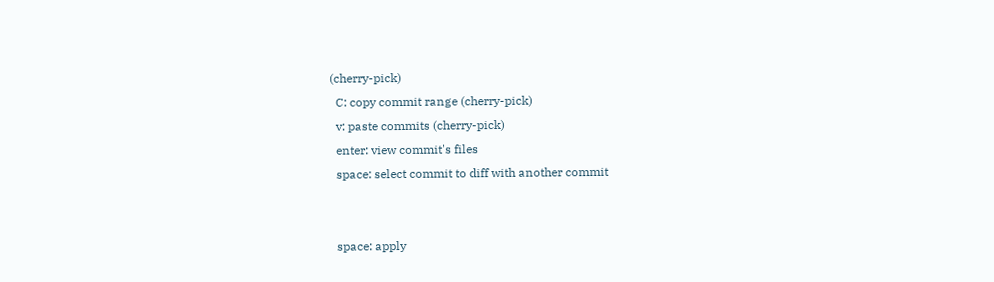(cherry-pick)
  C: copy commit range (cherry-pick)
  v: paste commits (cherry-pick)
  enter: view commit's files
  space: select commit to diff with another commit


  space: apply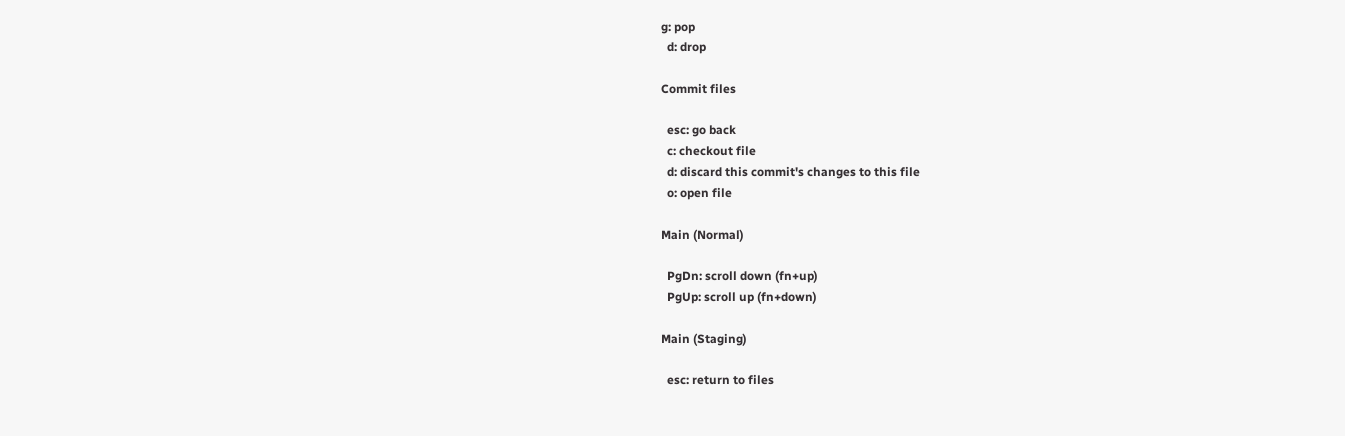g: pop
  d: drop

Commit files

  esc: go back
  c: checkout file
  d: discard this commit's changes to this file
  o: open file

Main (Normal)

  PgDn: scroll down (fn+up)
  PgUp: scroll up (fn+down)

Main (Staging)

  esc: return to files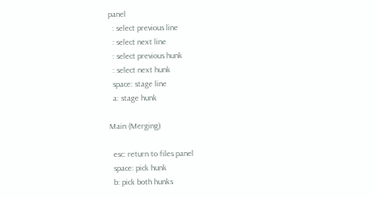panel
  : select previous line
  : select next line
  : select previous hunk
  : select next hunk
  space: stage line
  a: stage hunk

Main (Merging)

  esc: return to files panel
  space: pick hunk
  b: pick both hunks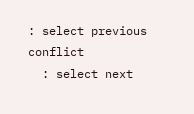: select previous conflict
  : select next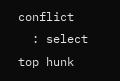conflict
  : select top hunk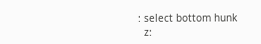: select bottom hunk
  z: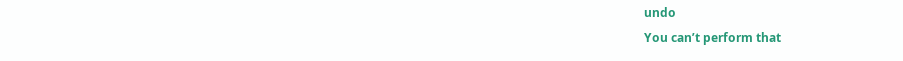undo
You can’t perform that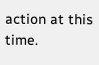action at this time.